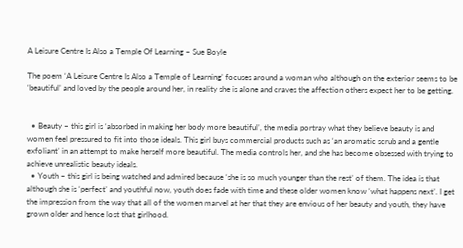A Leisure Centre Is Also a Temple Of Learning – Sue Boyle

The poem ‘A Leisure Centre Is Also a Temple of Learning’ focuses around a woman who although on the exterior seems to be ‘beautiful’ and loved by the people around her, in reality she is alone and craves the affection others expect her to be getting.


  • Beauty – this girl is ‘absorbed in making her body more beautiful’, the media portray what they believe beauty is and women feel pressured to fit into those ideals. This girl buys commercial products such as ‘an aromatic scrub and a gentle exfoliant’ in an attempt to make herself more beautiful. The media controls her, and she has become obsessed with trying to achieve unrealistic beauty ideals.
  • Youth – this girl is being watched and admired because ‘she is so much younger than the rest’ of them. The idea is that although she is ‘perfect’ and youthful now, youth does fade with time and these older women know ‘what happens next’. I get the impression from the way that all of the women marvel at her that they are envious of her beauty and youth, they have grown older and hence lost that girlhood.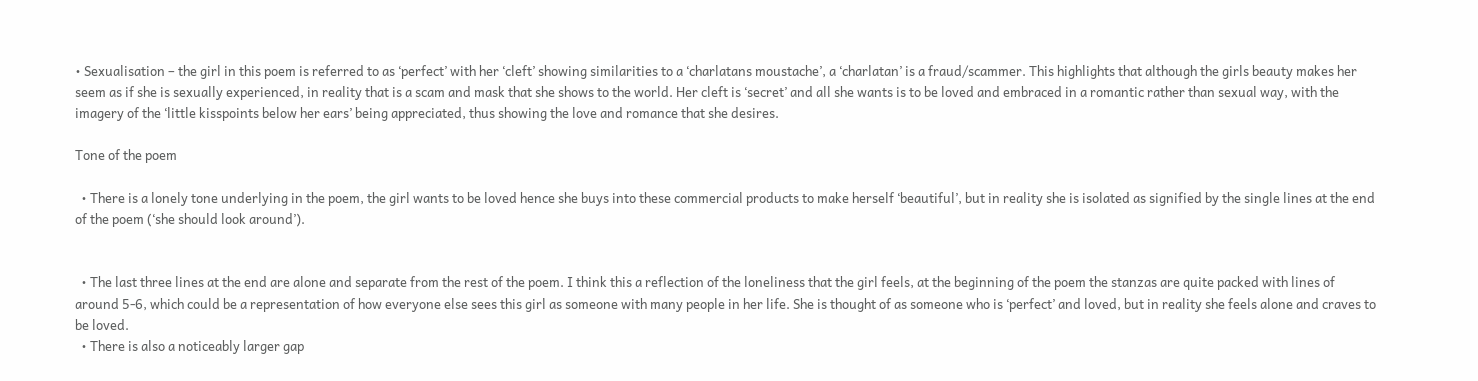• Sexualisation – the girl in this poem is referred to as ‘perfect’ with her ‘cleft’ showing similarities to a ‘charlatans moustache’, a ‘charlatan’ is a fraud/scammer. This highlights that although the girls beauty makes her seem as if she is sexually experienced, in reality that is a scam and mask that she shows to the world. Her cleft is ‘secret’ and all she wants is to be loved and embraced in a romantic rather than sexual way, with the imagery of the ‘little kisspoints below her ears’ being appreciated, thus showing the love and romance that she desires.

Tone of the poem

  • There is a lonely tone underlying in the poem, the girl wants to be loved hence she buys into these commercial products to make herself ‘beautiful’, but in reality she is isolated as signified by the single lines at the end of the poem (‘she should look around’).


  • The last three lines at the end are alone and separate from the rest of the poem. I think this a reflection of the loneliness that the girl feels, at the beginning of the poem the stanzas are quite packed with lines of around 5-6, which could be a representation of how everyone else sees this girl as someone with many people in her life. She is thought of as someone who is ‘perfect’ and loved, but in reality she feels alone and craves to be loved.
  • There is also a noticeably larger gap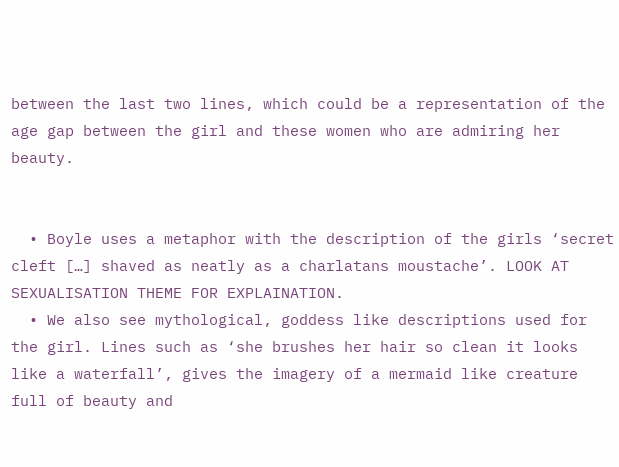between the last two lines, which could be a representation of the age gap between the girl and these women who are admiring her beauty.


  • Boyle uses a metaphor with the description of the girls ‘secret cleft […] shaved as neatly as a charlatans moustache’. LOOK AT SEXUALISATION THEME FOR EXPLAINATION.
  • We also see mythological, goddess like descriptions used for the girl. Lines such as ‘she brushes her hair so clean it looks like a waterfall’, gives the imagery of a mermaid like creature full of beauty and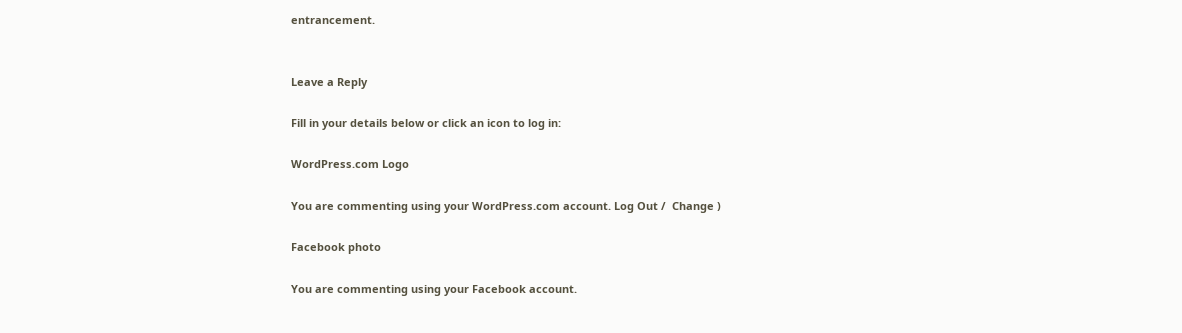entrancement.


Leave a Reply

Fill in your details below or click an icon to log in:

WordPress.com Logo

You are commenting using your WordPress.com account. Log Out /  Change )

Facebook photo

You are commenting using your Facebook account.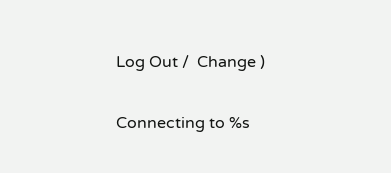Log Out /  Change )

Connecting to %s